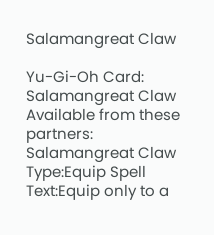Salamangreat Claw

Yu-Gi-Oh Card: Salamangreat Claw
Available from these partners:
Salamangreat Claw
Type:Equip Spell
Text:Equip only to a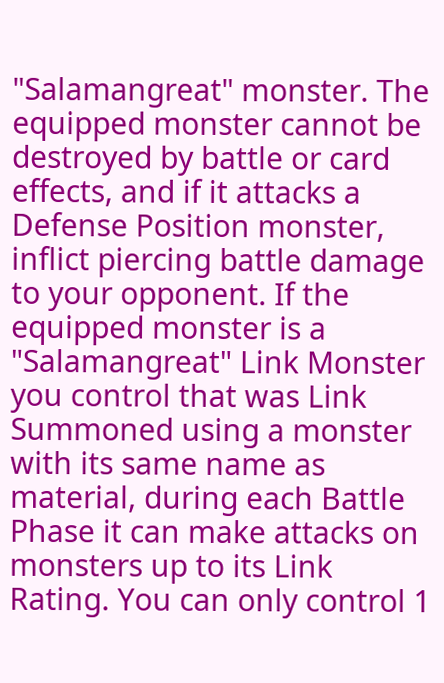"Salamangreat" monster. The equipped monster cannot be destroyed by battle or card effects, and if it attacks a Defense Position monster, inflict piercing battle damage to your opponent. If the equipped monster is a "Salamangreat" Link Monster you control that was Link Summoned using a monster with its same name as material, during each Battle Phase it can make attacks on monsters up to its Link Rating. You can only control 1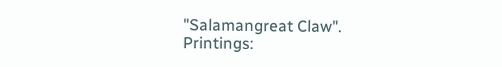"Salamangreat Claw".
Printings: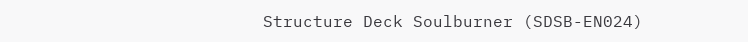Structure Deck Soulburner (SDSB-EN024)